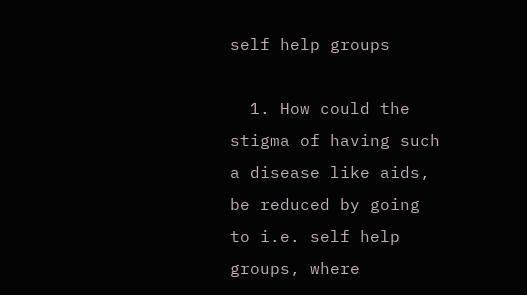self help groups

  1. How could the stigma of having such a disease like aids, be reduced by going to i.e. self help groups, where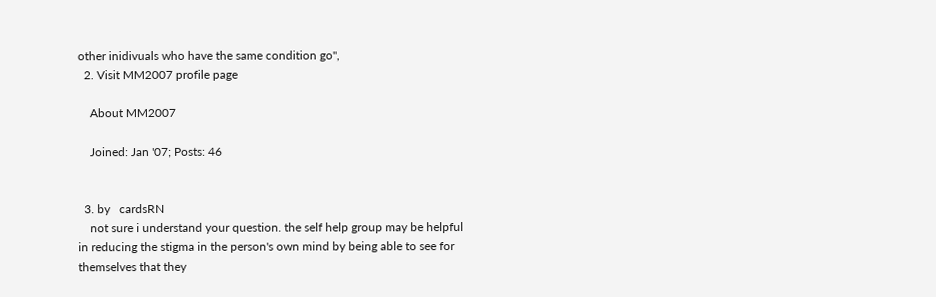other inidivuals who have the same condition go",
  2. Visit MM2007 profile page

    About MM2007

    Joined: Jan '07; Posts: 46


  3. by   cardsRN
    not sure i understand your question. the self help group may be helpful in reducing the stigma in the person's own mind by being able to see for themselves that they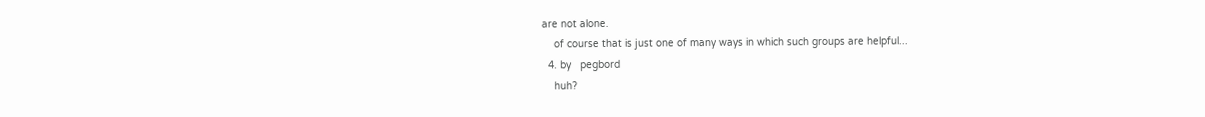are not alone.
    of course that is just one of many ways in which such groups are helpful...
  4. by   pegbord
    huh?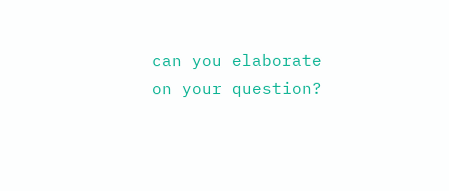can you elaborate on your question?